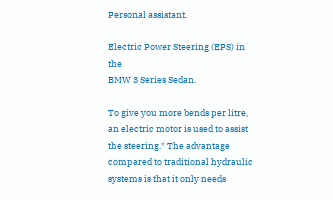Personal assistant.

Electric Power Steering (EPS) in the
BMW 3 Series Sedan.

To give you more bends per litre, an electric motor is used to assist the steering.* The advantage compared to traditional hydraulic systems is that it only needs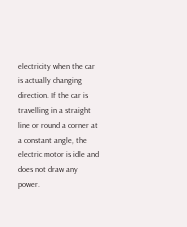electricity when the car is actually changing direction. If the car is travelling in a straight line or round a corner at a constant angle, the electric motor is idle and does not draw any power.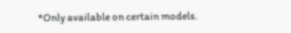*Only available on certain models.